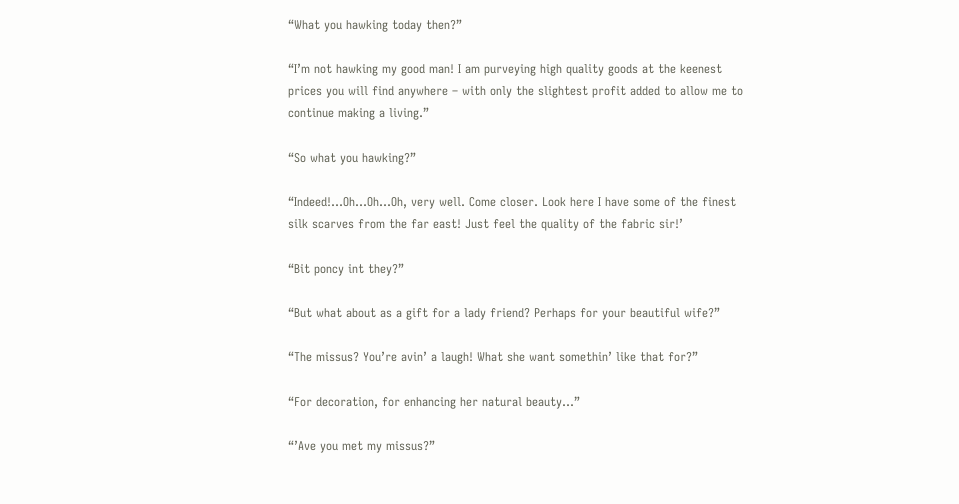“What you hawking today then?”

“I’m not hawking my good man! I am purveying high quality goods at the keenest prices you will find anywhere – with only the slightest profit added to allow me to continue making a living.”

“So what you hawking?”

“Indeed!…Oh…Oh…Oh, very well. Come closer. Look here I have some of the finest silk scarves from the far east! Just feel the quality of the fabric sir!’

“Bit poncy int they?”

“But what about as a gift for a lady friend? Perhaps for your beautiful wife?”

“The missus? You’re avin’ a laugh! What she want somethin’ like that for?”

“For decoration, for enhancing her natural beauty…”

“’Ave you met my missus?”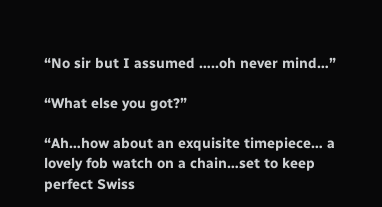“No sir but I assumed …..oh never mind…”

“What else you got?”

“Ah…how about an exquisite timepiece… a lovely fob watch on a chain…set to keep perfect Swiss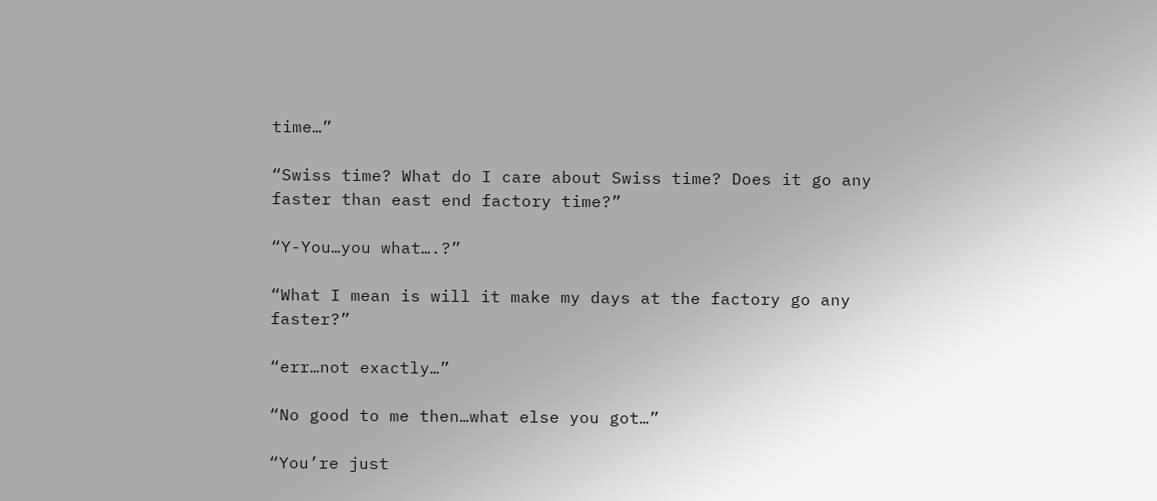time…”

“Swiss time? What do I care about Swiss time? Does it go any faster than east end factory time?”

“Y-You…you what….?”

“What I mean is will it make my days at the factory go any faster?”

“err…not exactly…”

“No good to me then…what else you got…”

“You’re just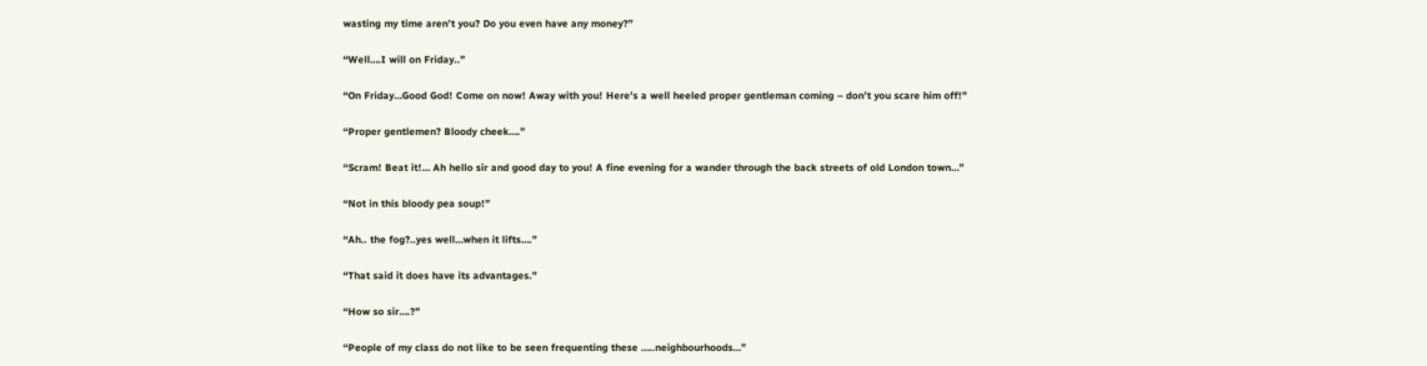wasting my time aren’t you? Do you even have any money?”

“Well….I will on Friday..”

“On Friday…Good God! Come on now! Away with you! Here’s a well heeled proper gentleman coming – don’t you scare him off!”

“Proper gentlemen? Bloody cheek….”

“Scram! Beat it!… Ah hello sir and good day to you! A fine evening for a wander through the back streets of old London town…”

“Not in this bloody pea soup!”

“Ah.. the fog?..yes well…when it lifts….”

“That said it does have its advantages.”

“How so sir….?”

“People of my class do not like to be seen frequenting these …..neighbourhoods…”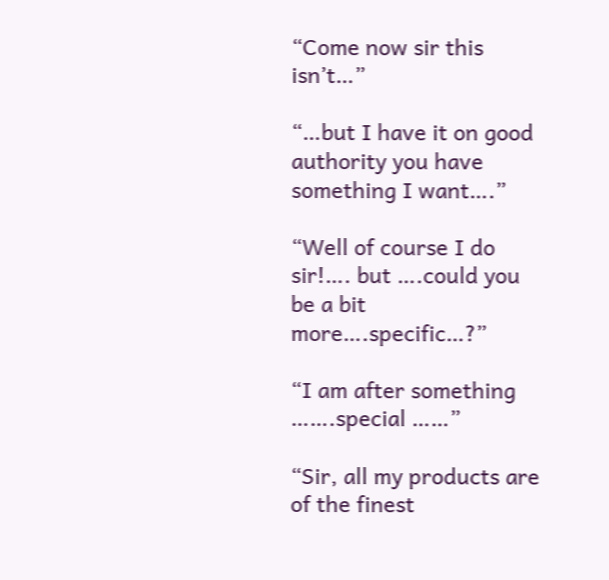“Come now sir this isn’t…”

“…but I have it on good authority you have something I want….”

“Well of course I do sir!…. but ….could you be a bit more….specific…?”

“I am after something …….special ……”

“Sir, all my products are of the finest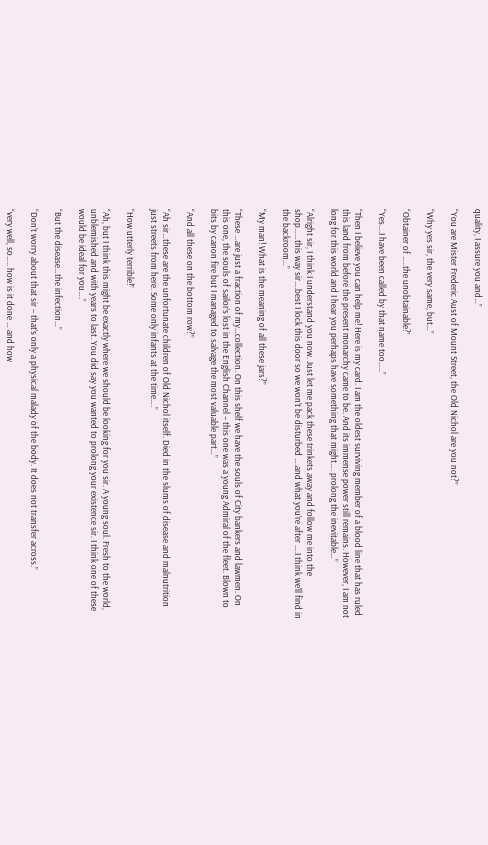quality, I assure you and…”

“You are Mister Frederic Aust of Mount Street, the Old Nichol are you not?”

“Why yes sir, the very same, but…”

“Obtainer of …..the unobtainable?’

“Yes….I have been called by that name too…..”

“Then I believe you can help me! Here is my card. I am the oldest surviving member of a blood line that has ruled this land from before the present monarchy came to be. And its immense power still remains. However, I am not long for this world and I hear you perhaps have something that might…. prolong the inevitable…”

“Alright sir, I think I understand you now. Just let me pack these trinkets away and follow me into the shop……this way sir….best I lock this door so we won’t be disturbed ….and what you’re after ….I think we’ll find in the backroom…”

“My man! What is the meaning of all these jars?”

“These …are just a fraction of my…collection. On this shelf we have the souls of City bankers and lawmen. On this one, the souls of sailor’s lost in the English Channel – this one was a young Admiral of the fleet. Blown to bits by canon fire but I managed to salvage the most valuable part…”

“And all these on the bottom row?”

“Ah sir…these are the unfortunate children of Old Nichol itself. Died in the slums of disease and malnutrition just streets from here. Some only infants at the time….”

“How utterly terrible!”

“Ah, but I think this might be exactly where we should be looking for you sir. A young soul. Fresh to the world, unblemished and with years to last. You did say you wanted to prolong your existence sir. I think one of these would be ideal for you….”

“But the disease…the infection…”

“Don’t worry about that sir – that’s only a physical malady of the body. It does not transfer across.”

“very well, so….. how is it done … and how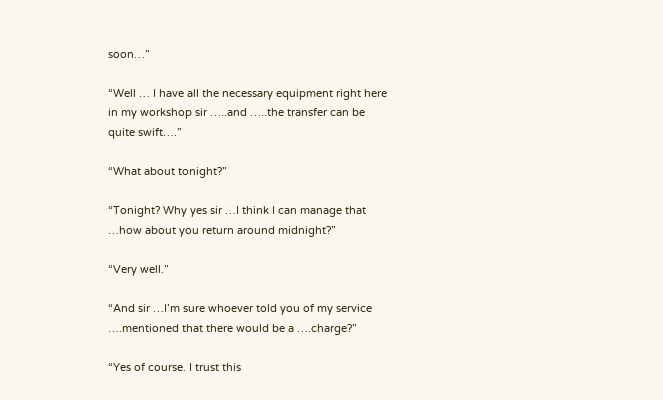soon…”

“Well … I have all the necessary equipment right here in my workshop sir …..and …..the transfer can be quite swift….”

“What about tonight?”

“Tonight? Why yes sir …I think I can manage that …how about you return around midnight?”

“Very well.”

“And sir …I’m sure whoever told you of my service ….mentioned that there would be a ….charge?”

“Yes of course. I trust this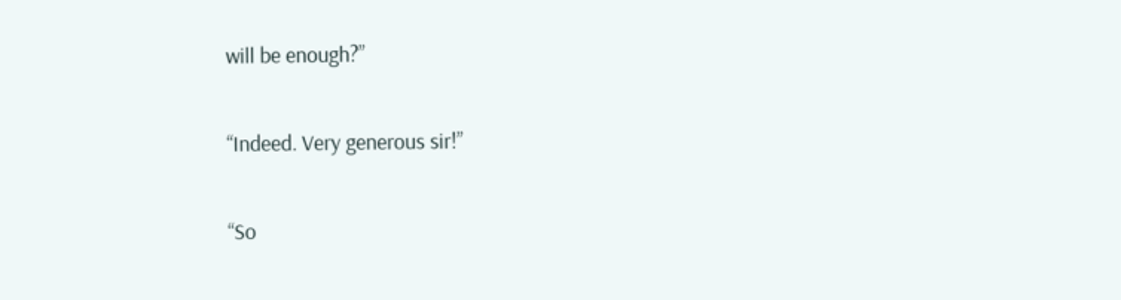will be enough?”

“Indeed. Very generous sir!”

“So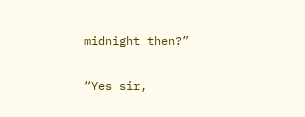midnight then?”

“Yes sir,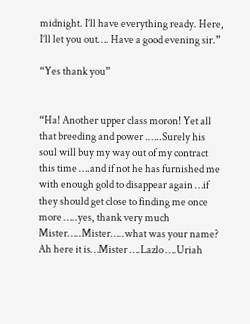midnight. I’ll have everything ready. Here, I’ll let you out…. Have a good evening sir.”

“Yes thank you”


“Ha! Another upper class moron! Yet all that breeding and power .…..Surely his soul will buy my way out of my contract this time ….and if not he has furnished me with enough gold to disappear again …if they should get close to finding me once more …..yes, thank very much Mister…..Mister…..what was your name? Ah here it is…Mister ….Lazlo ….Uriah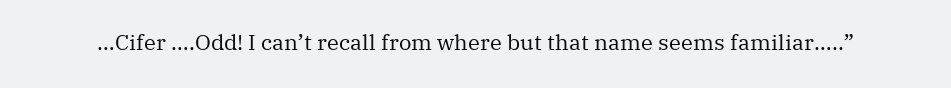…Cifer ….Odd! I can’t recall from where but that name seems familiar…..”